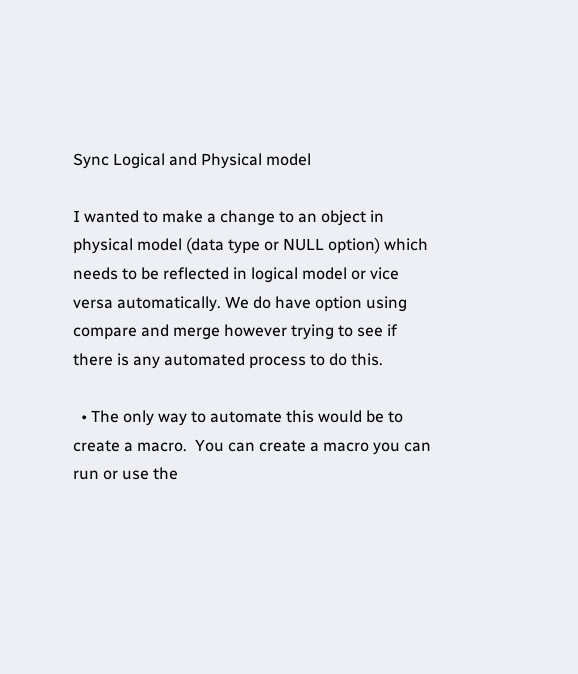Sync Logical and Physical model

I wanted to make a change to an object in physical model (data type or NULL option) which  needs to be reflected in logical model or vice versa automatically. We do have option using compare and merge however trying to see if there is any automated process to do this.

  • The only way to automate this would be to create a macro.  You can create a macro you can run or use the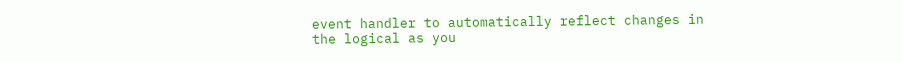event handler to automatically reflect changes in the logical as you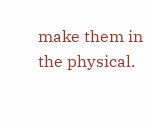make them in the physical.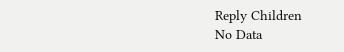Reply Children
No Data